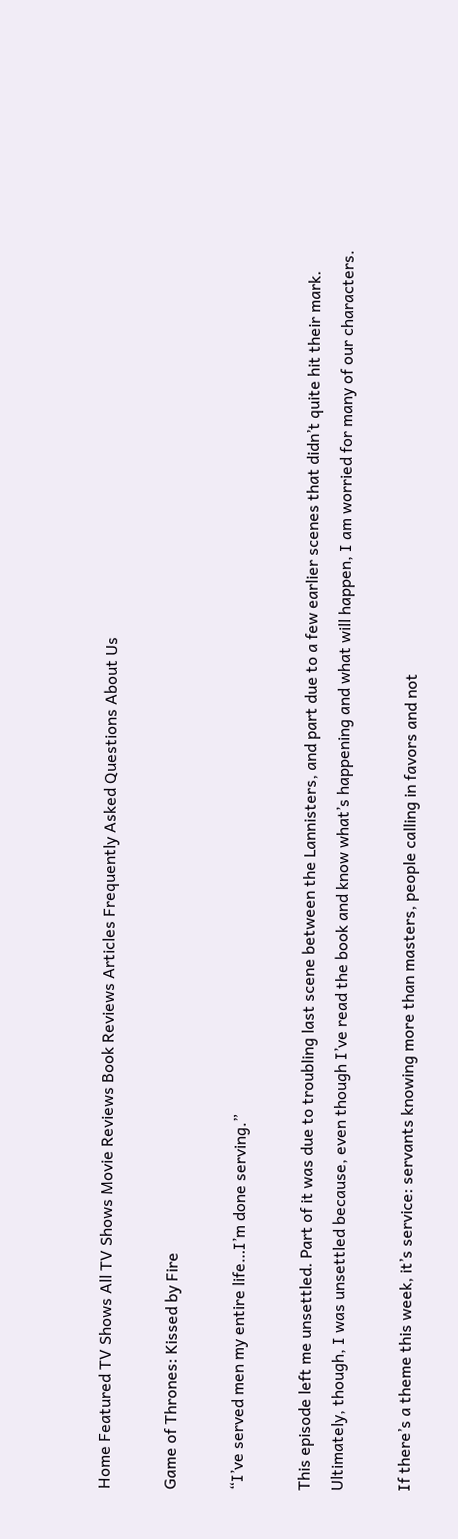Home Featured TV Shows All TV Shows Movie Reviews Book Reviews Articles Frequently Asked Questions About Us

Game of Thrones: Kissed by Fire

“I’ve served men my entire life…I’m done serving.”

This episode left me unsettled. Part of it was due to troubling last scene between the Lannisters, and part due to a few earlier scenes that didn’t quite hit their mark. Ultimately, though, I was unsettled because, even though I’ve read the book and know what’s happening and what will happen, I am worried for many of our characters.

If there’s a theme this week, it’s service: servants knowing more than masters, people calling in favors and not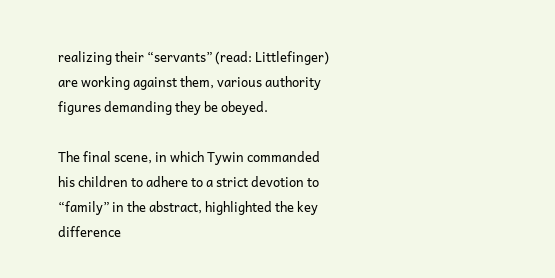realizing their “servants” (read: Littlefinger) are working against them, various authority figures demanding they be obeyed.

The final scene, in which Tywin commanded his children to adhere to a strict devotion to “family” in the abstract, highlighted the key difference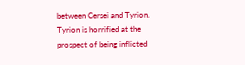between Cersei and Tyrion. Tyrion is horrified at the prospect of being inflicted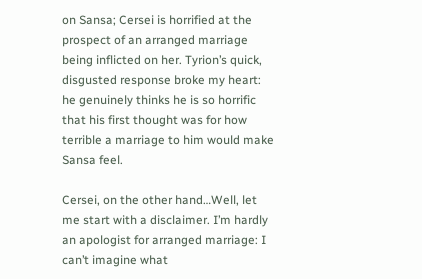on Sansa; Cersei is horrified at the prospect of an arranged marriage being inflicted on her. Tyrion’s quick, disgusted response broke my heart: he genuinely thinks he is so horrific that his first thought was for how terrible a marriage to him would make Sansa feel.

Cersei, on the other hand…Well, let me start with a disclaimer. I’m hardly an apologist for arranged marriage: I can’t imagine what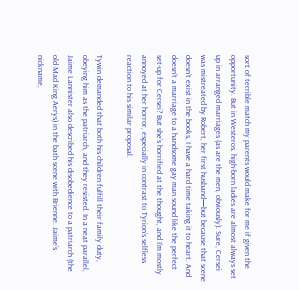sort of terrible match my parents would make for me if given the opportunity. But in Westeros, high-born ladies are almost always set up in arranged marriages (as are the men, obviously). Sure, Cersei was mistreated by Robert, her first husband—but because that scene doesn’t exist in the books, I have a hard time taking it to heart. And doesn’t a marriage to a handsome gay man sound like the perfect set-up for Cersei? But she’s horrified at the thought, and I’m mostly annoyed at her horror, especially in contrast to Tyrion’s selfless reaction to his similar proposal.

Tywin demanded that both his children fulfill their family duty, obeying him as the patriarch, and they resisted. In a neat parallel, Jaime Lannister also described his disobedience to a patriarch (the old Mad King Aerys) in the bath scene with Brienne. Jaime’s nickname,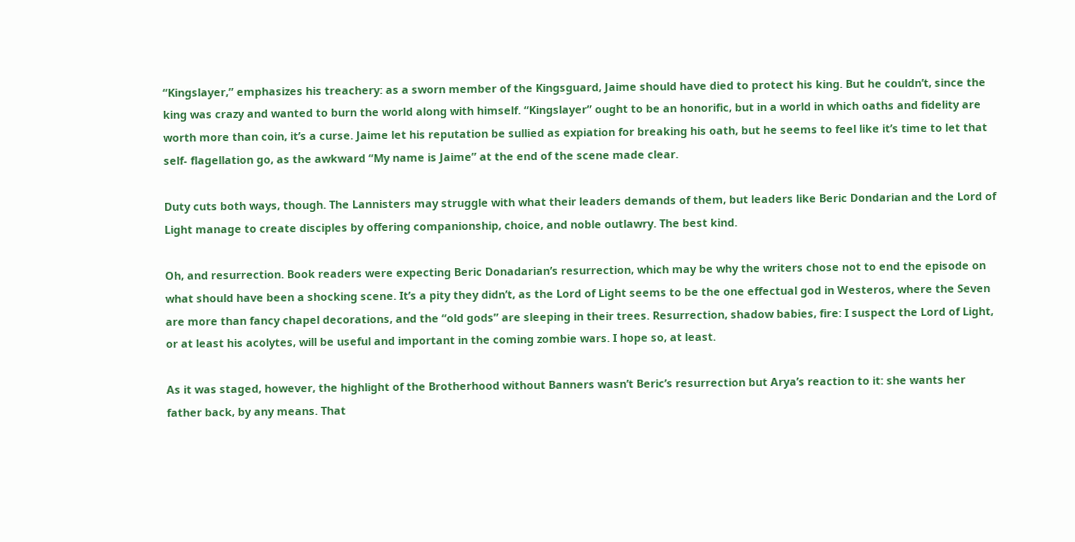“Kingslayer,” emphasizes his treachery: as a sworn member of the Kingsguard, Jaime should have died to protect his king. But he couldn’t, since the king was crazy and wanted to burn the world along with himself. “Kingslayer” ought to be an honorific, but in a world in which oaths and fidelity are worth more than coin, it’s a curse. Jaime let his reputation be sullied as expiation for breaking his oath, but he seems to feel like it’s time to let that self- flagellation go, as the awkward “My name is Jaime” at the end of the scene made clear.

Duty cuts both ways, though. The Lannisters may struggle with what their leaders demands of them, but leaders like Beric Dondarian and the Lord of Light manage to create disciples by offering companionship, choice, and noble outlawry. The best kind.

Oh, and resurrection. Book readers were expecting Beric Donadarian’s resurrection, which may be why the writers chose not to end the episode on what should have been a shocking scene. It’s a pity they didn’t, as the Lord of Light seems to be the one effectual god in Westeros, where the Seven are more than fancy chapel decorations, and the “old gods” are sleeping in their trees. Resurrection, shadow babies, fire: I suspect the Lord of Light, or at least his acolytes, will be useful and important in the coming zombie wars. I hope so, at least.

As it was staged, however, the highlight of the Brotherhood without Banners wasn’t Beric’s resurrection but Arya’s reaction to it: she wants her father back, by any means. That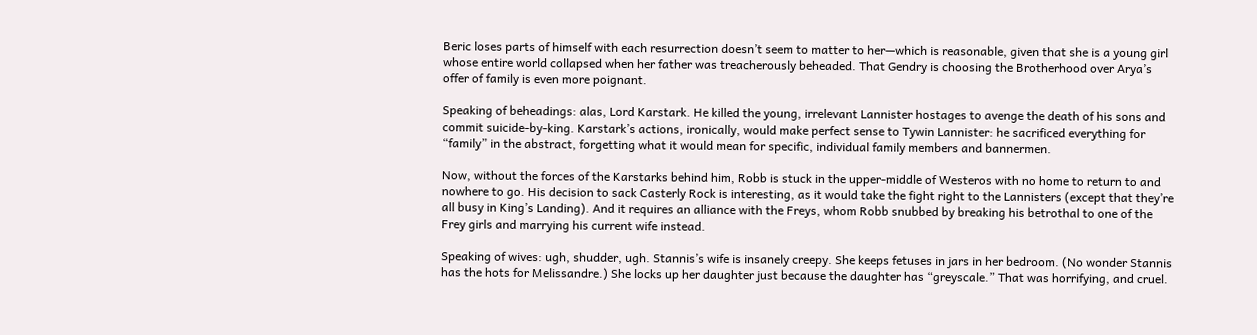Beric loses parts of himself with each resurrection doesn’t seem to matter to her—which is reasonable, given that she is a young girl whose entire world collapsed when her father was treacherously beheaded. That Gendry is choosing the Brotherhood over Arya’s offer of family is even more poignant.

Speaking of beheadings: alas, Lord Karstark. He killed the young, irrelevant Lannister hostages to avenge the death of his sons and commit suicide-by-king. Karstark’s actions, ironically, would make perfect sense to Tywin Lannister: he sacrificed everything for “family” in the abstract, forgetting what it would mean for specific, individual family members and bannermen.

Now, without the forces of the Karstarks behind him, Robb is stuck in the upper-middle of Westeros with no home to return to and nowhere to go. His decision to sack Casterly Rock is interesting, as it would take the fight right to the Lannisters (except that they’re all busy in King’s Landing). And it requires an alliance with the Freys, whom Robb snubbed by breaking his betrothal to one of the Frey girls and marrying his current wife instead.

Speaking of wives: ugh, shudder, ugh. Stannis’s wife is insanely creepy. She keeps fetuses in jars in her bedroom. (No wonder Stannis has the hots for Melissandre.) She locks up her daughter just because the daughter has “greyscale.” That was horrifying, and cruel.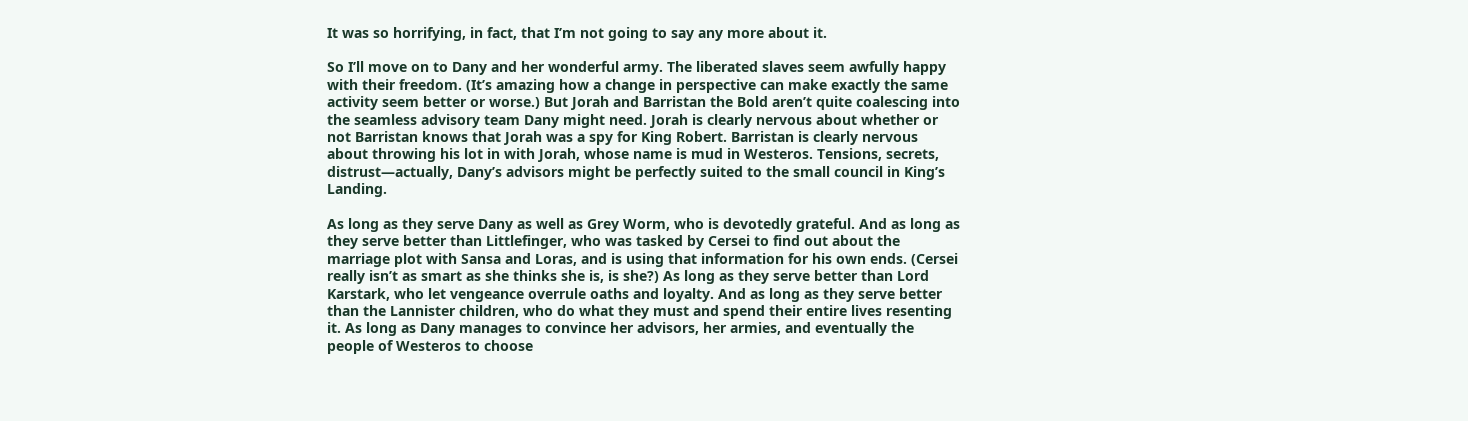It was so horrifying, in fact, that I’m not going to say any more about it.

So I’ll move on to Dany and her wonderful army. The liberated slaves seem awfully happy with their freedom. (It’s amazing how a change in perspective can make exactly the same activity seem better or worse.) But Jorah and Barristan the Bold aren’t quite coalescing into the seamless advisory team Dany might need. Jorah is clearly nervous about whether or not Barristan knows that Jorah was a spy for King Robert. Barristan is clearly nervous about throwing his lot in with Jorah, whose name is mud in Westeros. Tensions, secrets, distrust—actually, Dany’s advisors might be perfectly suited to the small council in King’s Landing.

As long as they serve Dany as well as Grey Worm, who is devotedly grateful. And as long as they serve better than Littlefinger, who was tasked by Cersei to find out about the marriage plot with Sansa and Loras, and is using that information for his own ends. (Cersei really isn’t as smart as she thinks she is, is she?) As long as they serve better than Lord Karstark, who let vengeance overrule oaths and loyalty. And as long as they serve better than the Lannister children, who do what they must and spend their entire lives resenting it. As long as Dany manages to convince her advisors, her armies, and eventually the people of Westeros to choose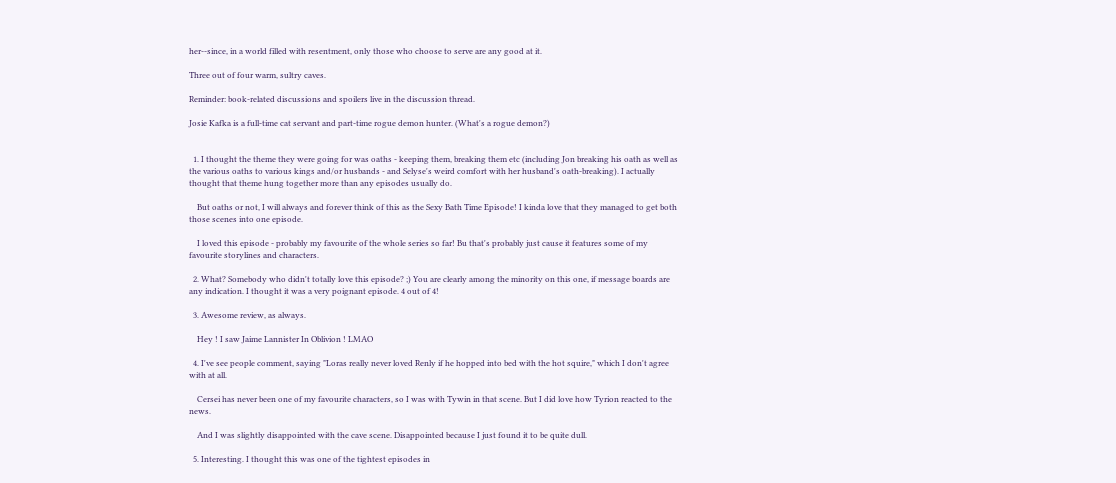her--since, in a world filled with resentment, only those who choose to serve are any good at it.

Three out of four warm, sultry caves.

Reminder: book-related discussions and spoilers live in the discussion thread.

Josie Kafka is a full-time cat servant and part-time rogue demon hunter. (What's a rogue demon?)


  1. I thought the theme they were going for was oaths - keeping them, breaking them etc (including Jon breaking his oath as well as the various oaths to various kings and/or husbands - and Selyse's weird comfort with her husband's oath-breaking). I actually thought that theme hung together more than any episodes usually do.

    But oaths or not, I will always and forever think of this as the Sexy Bath Time Episode! I kinda love that they managed to get both those scenes into one episode.

    I loved this episode - probably my favourite of the whole series so far! Bu that's probably just cause it features some of my favourite storylines and characters.

  2. What? Somebody who didn't totally love this episode? ;) You are clearly among the minority on this one, if message boards are any indication. I thought it was a very poignant episode. 4 out of 4!

  3. Awesome review, as always.

    Hey ! I saw Jaime Lannister In Oblivion ! LMAO

  4. I've see people comment, saying "Loras really never loved Renly if he hopped into bed with the hot squire," which I don't agree with at all.

    Cersei has never been one of my favourite characters, so I was with Tywin in that scene. But I did love how Tyrion reacted to the news.

    And I was slightly disappointed with the cave scene. Disappointed because I just found it to be quite dull.

  5. Interesting. I thought this was one of the tightest episodes in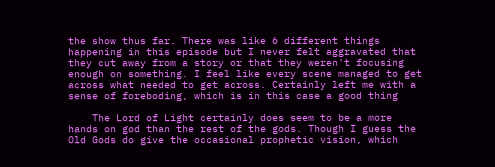the show thus far. There was like 6 different things happening in this episode but I never felt aggravated that they cut away from a story or that they weren't focusing enough on something. I feel like every scene managed to get across what needed to get across. Certainly left me with a sense of foreboding, which is in this case a good thing

    The Lord of Light certainly does seem to be a more hands on god than the rest of the gods. Though I guess the Old Gods do give the occasional prophetic vision, which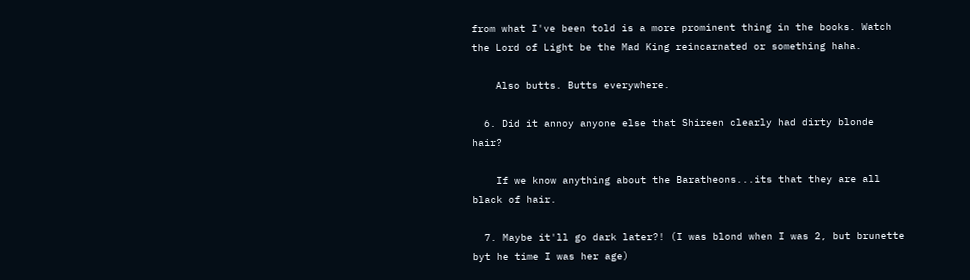from what I've been told is a more prominent thing in the books. Watch the Lord of Light be the Mad King reincarnated or something haha.

    Also butts. Butts everywhere.

  6. Did it annoy anyone else that Shireen clearly had dirty blonde hair?

    If we know anything about the Baratheons...its that they are all black of hair.

  7. Maybe it'll go dark later?! (I was blond when I was 2, but brunette byt he time I was her age)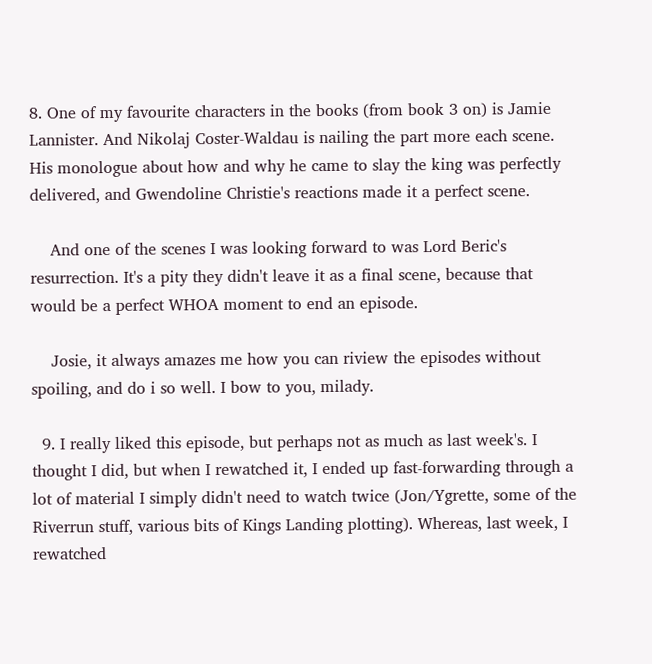8. One of my favourite characters in the books (from book 3 on) is Jamie Lannister. And Nikolaj Coster-Waldau is nailing the part more each scene. His monologue about how and why he came to slay the king was perfectly delivered, and Gwendoline Christie's reactions made it a perfect scene.

    And one of the scenes I was looking forward to was Lord Beric's resurrection. It's a pity they didn't leave it as a final scene, because that would be a perfect WHOA moment to end an episode.

    Josie, it always amazes me how you can riview the episodes without spoiling, and do i so well. I bow to you, milady.

  9. I really liked this episode, but perhaps not as much as last week's. I thought I did, but when I rewatched it, I ended up fast-forwarding through a lot of material I simply didn't need to watch twice (Jon/Ygrette, some of the Riverrun stuff, various bits of Kings Landing plotting). Whereas, last week, I rewatched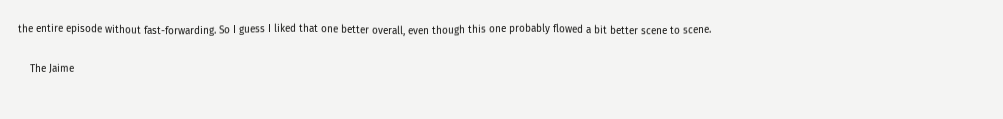the entire episode without fast-forwarding. So I guess I liked that one better overall, even though this one probably flowed a bit better scene to scene.

    The Jaime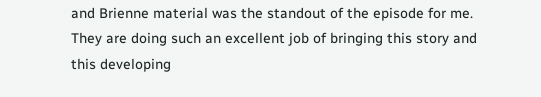and Brienne material was the standout of the episode for me. They are doing such an excellent job of bringing this story and this developing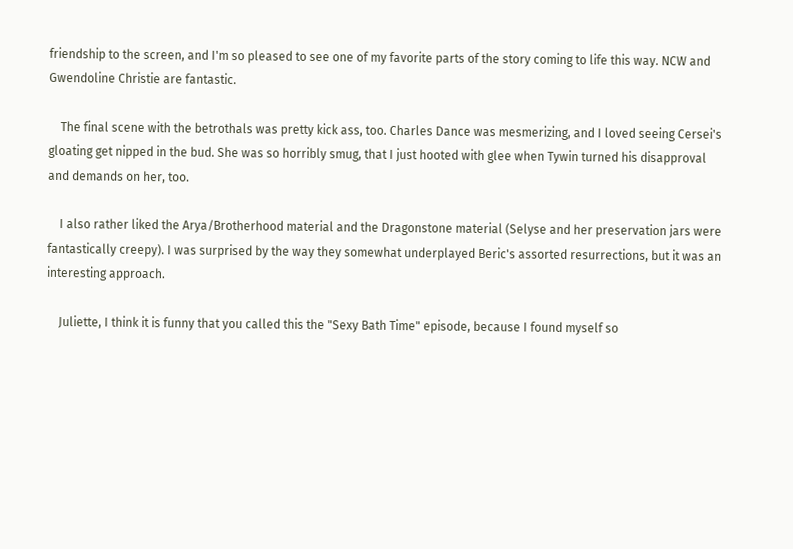friendship to the screen, and I'm so pleased to see one of my favorite parts of the story coming to life this way. NCW and Gwendoline Christie are fantastic.

    The final scene with the betrothals was pretty kick ass, too. Charles Dance was mesmerizing, and I loved seeing Cersei's gloating get nipped in the bud. She was so horribly smug, that I just hooted with glee when Tywin turned his disapproval and demands on her, too.

    I also rather liked the Arya/Brotherhood material and the Dragonstone material (Selyse and her preservation jars were fantastically creepy). I was surprised by the way they somewhat underplayed Beric's assorted resurrections, but it was an interesting approach.

    Juliette, I think it is funny that you called this the "Sexy Bath Time" episode, because I found myself so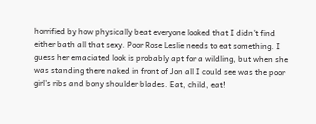horrified by how physically beat everyone looked that I didn't find either bath all that sexy. Poor Rose Leslie needs to eat something. I guess her emaciated look is probably apt for a wildling, but when she was standing there naked in front of Jon all I could see was the poor girl's ribs and bony shoulder blades. Eat, child, eat!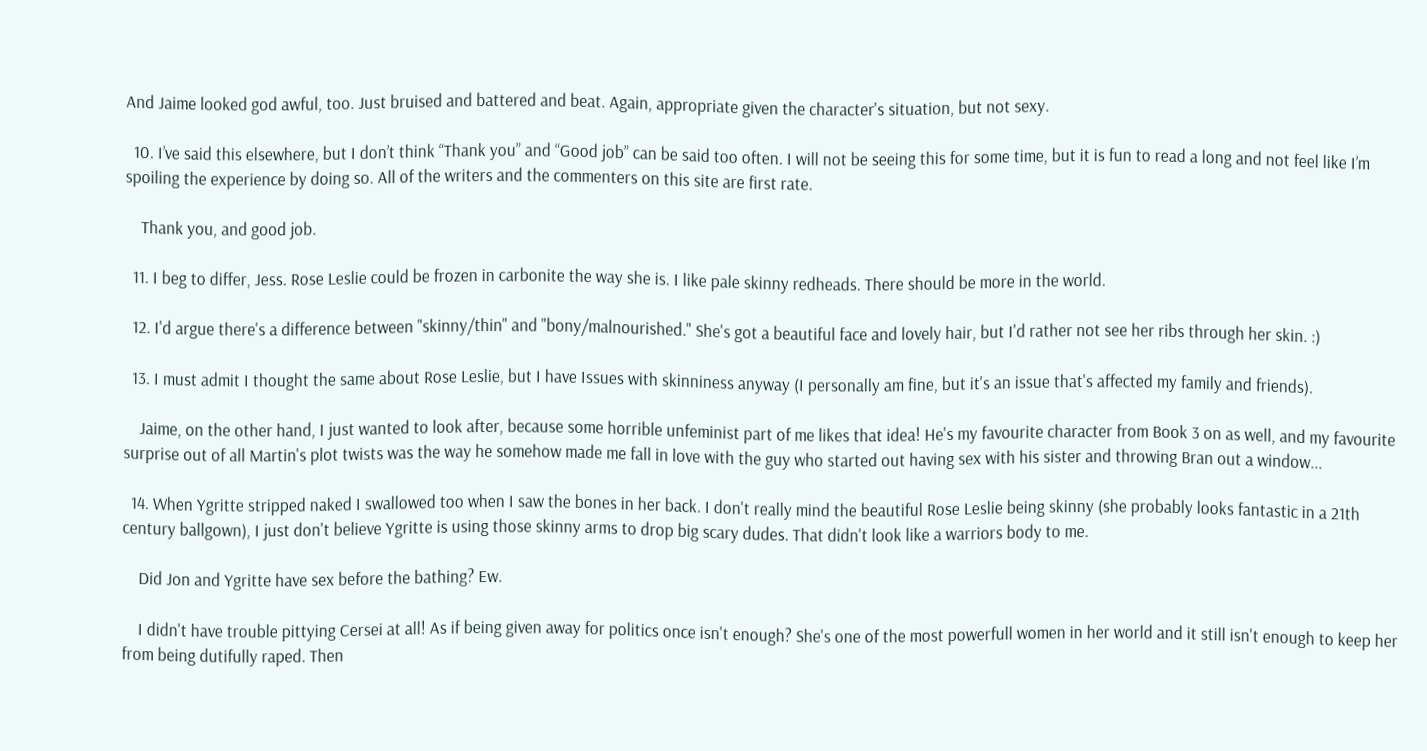And Jaime looked god awful, too. Just bruised and battered and beat. Again, appropriate given the character's situation, but not sexy.

  10. I’ve said this elsewhere, but I don’t think “Thank you” and “Good job” can be said too often. I will not be seeing this for some time, but it is fun to read a long and not feel like I’m spoiling the experience by doing so. All of the writers and the commenters on this site are first rate.

    Thank you, and good job.

  11. I beg to differ, Jess. Rose Leslie could be frozen in carbonite the way she is. I like pale skinny redheads. There should be more in the world.

  12. I'd argue there's a difference between "skinny/thin" and "bony/malnourished." She's got a beautiful face and lovely hair, but I'd rather not see her ribs through her skin. :)

  13. I must admit I thought the same about Rose Leslie, but I have Issues with skinniness anyway (I personally am fine, but it's an issue that's affected my family and friends).

    Jaime, on the other hand, I just wanted to look after, because some horrible unfeminist part of me likes that idea! He's my favourite character from Book 3 on as well, and my favourite surprise out of all Martin's plot twists was the way he somehow made me fall in love with the guy who started out having sex with his sister and throwing Bran out a window...

  14. When Ygritte stripped naked I swallowed too when I saw the bones in her back. I don't really mind the beautiful Rose Leslie being skinny (she probably looks fantastic in a 21th century ballgown), I just don't believe Ygritte is using those skinny arms to drop big scary dudes. That didn't look like a warriors body to me.

    Did Jon and Ygritte have sex before the bathing? Ew.

    I didn't have trouble pittying Cersei at all! As if being given away for politics once isn't enough? She's one of the most powerfull women in her world and it still isn't enough to keep her from being dutifully raped. Then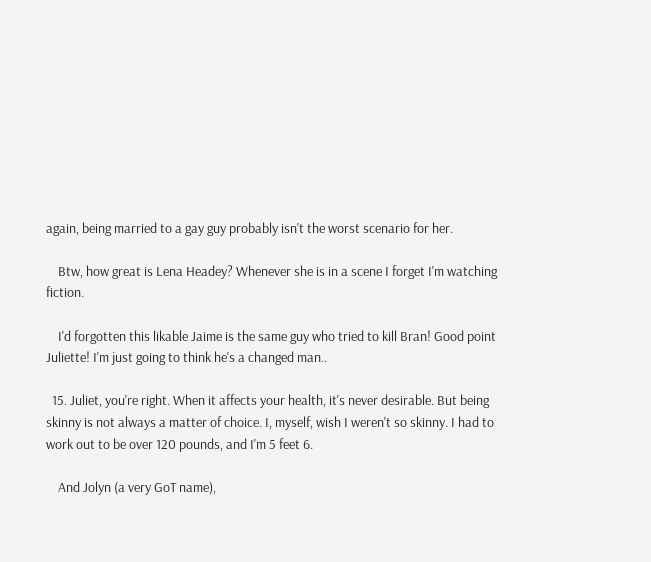again, being married to a gay guy probably isn't the worst scenario for her.

    Btw, how great is Lena Headey? Whenever she is in a scene I forget I'm watching fiction.

    I'd forgotten this likable Jaime is the same guy who tried to kill Bran! Good point Juliette! I'm just going to think he's a changed man..

  15. Juliet, you're right. When it affects your health, it's never desirable. But being skinny is not always a matter of choice. I, myself, wish I weren't so skinny. I had to work out to be over 120 pounds, and I'm 5 feet 6.

    And Jolyn (a very GoT name),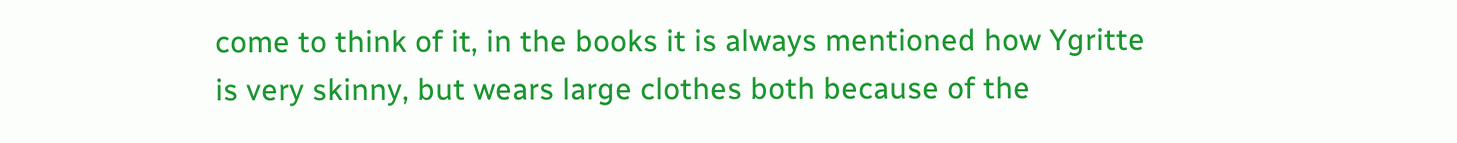come to think of it, in the books it is always mentioned how Ygritte is very skinny, but wears large clothes both because of the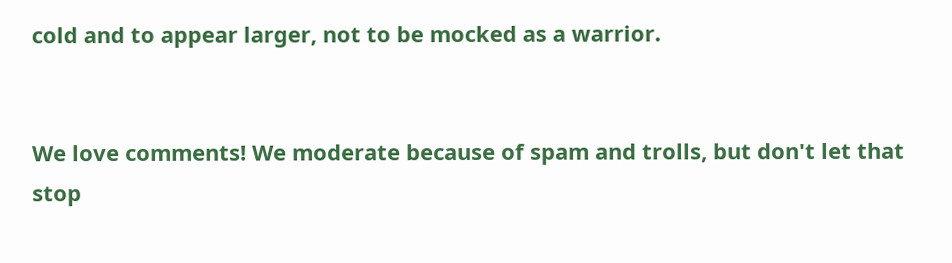cold and to appear larger, not to be mocked as a warrior.


We love comments! We moderate because of spam and trolls, but don't let that stop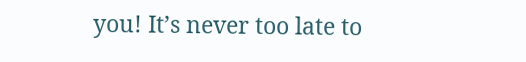you! It’s never too late to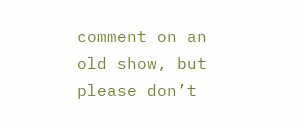comment on an old show, but please don’t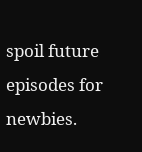spoil future episodes for newbies.